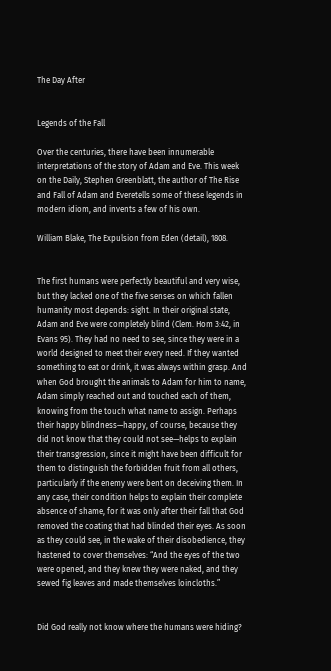The Day After


Legends of the Fall

Over the centuries, there have been innumerable interpretations of the story of Adam and Eve. This week on the Daily, Stephen Greenblatt, the author of The Rise and Fall of Adam and Everetells some of these legends in modern idiom, and invents a few of his own.

William Blake, The Expulsion from Eden (detail), 1808.


The first humans were perfectly beautiful and very wise, but they lacked one of the five senses on which fallen humanity most depends: sight. In their original state, Adam and Eve were completely blind (Clem. Hom 3:42, in Evans 95). They had no need to see, since they were in a world designed to meet their every need. If they wanted something to eat or drink, it was always within grasp. And when God brought the animals to Adam for him to name, Adam simply reached out and touched each of them, knowing from the touch what name to assign. Perhaps their happy blindness—happy, of course, because they did not know that they could not see—helps to explain their transgression, since it might have been difficult for them to distinguish the forbidden fruit from all others, particularly if the enemy were bent on deceiving them. In any case, their condition helps to explain their complete absence of shame, for it was only after their fall that God removed the coating that had blinded their eyes. As soon as they could see, in the wake of their disobedience, they hastened to cover themselves: “And the eyes of the two were opened, and they knew they were naked, and they sewed fig leaves and made themselves loincloths.”


Did God really not know where the humans were hiding?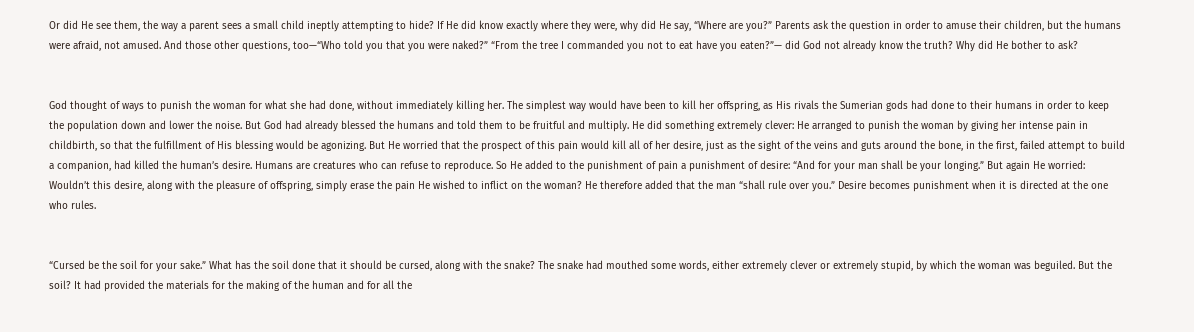Or did He see them, the way a parent sees a small child ineptly attempting to hide? If He did know exactly where they were, why did He say, “Where are you?” Parents ask the question in order to amuse their children, but the humans were afraid, not amused. And those other questions, too—“Who told you that you were naked?” “From the tree I commanded you not to eat have you eaten?”— did God not already know the truth? Why did He bother to ask?


God thought of ways to punish the woman for what she had done, without immediately killing her. The simplest way would have been to kill her offspring, as His rivals the Sumerian gods had done to their humans in order to keep the population down and lower the noise. But God had already blessed the humans and told them to be fruitful and multiply. He did something extremely clever: He arranged to punish the woman by giving her intense pain in childbirth, so that the fulfillment of His blessing would be agonizing. But He worried that the prospect of this pain would kill all of her desire, just as the sight of the veins and guts around the bone, in the first, failed attempt to build a companion, had killed the human’s desire. Humans are creatures who can refuse to reproduce. So He added to the punishment of pain a punishment of desire: “And for your man shall be your longing.” But again He worried: Wouldn’t this desire, along with the pleasure of offspring, simply erase the pain He wished to inflict on the woman? He therefore added that the man “shall rule over you.” Desire becomes punishment when it is directed at the one who rules.


“Cursed be the soil for your sake.” What has the soil done that it should be cursed, along with the snake? The snake had mouthed some words, either extremely clever or extremely stupid, by which the woman was beguiled. But the soil? It had provided the materials for the making of the human and for all the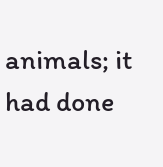animals; it had done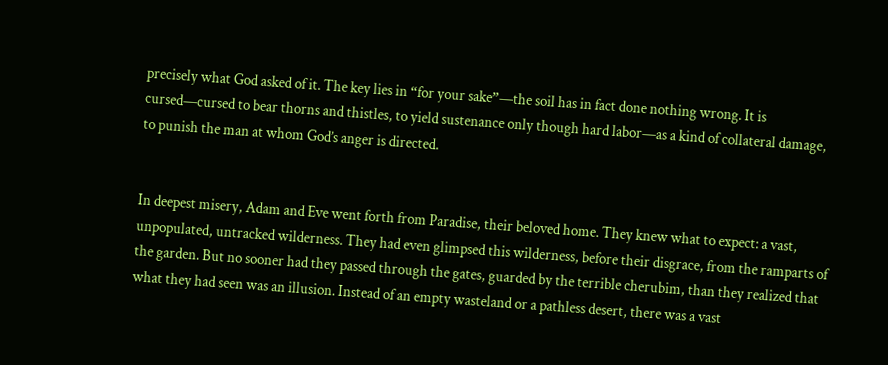precisely what God asked of it. The key lies in “for your sake”—the soil has in fact done nothing wrong. It is cursed—cursed to bear thorns and thistles, to yield sustenance only though hard labor—as a kind of collateral damage, to punish the man at whom God’s anger is directed.


In deepest misery, Adam and Eve went forth from Paradise, their beloved home. They knew what to expect: a vast, unpopulated, untracked wilderness. They had even glimpsed this wilderness, before their disgrace, from the ramparts of the garden. But no sooner had they passed through the gates, guarded by the terrible cherubim, than they realized that what they had seen was an illusion. Instead of an empty wasteland or a pathless desert, there was a vast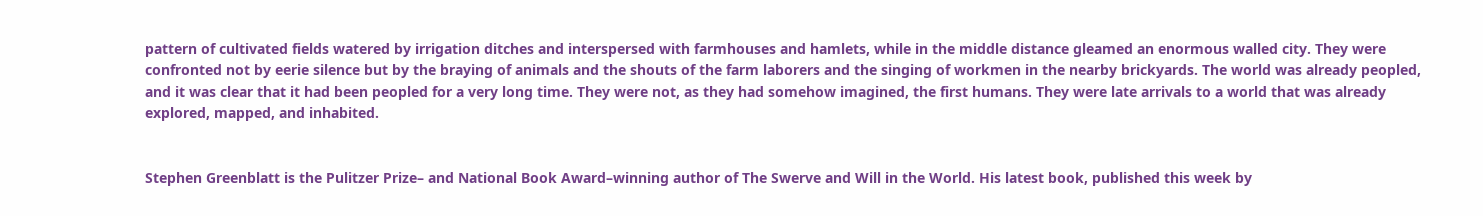pattern of cultivated fields watered by irrigation ditches and interspersed with farmhouses and hamlets, while in the middle distance gleamed an enormous walled city. They were confronted not by eerie silence but by the braying of animals and the shouts of the farm laborers and the singing of workmen in the nearby brickyards. The world was already peopled, and it was clear that it had been peopled for a very long time. They were not, as they had somehow imagined, the first humans. They were late arrivals to a world that was already explored, mapped, and inhabited.


Stephen Greenblatt is the Pulitzer Prize– and National Book Award–winning author of The Swerve and Will in the World. His latest book, published this week by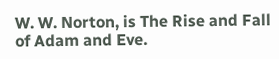W. W. Norton, is The Rise and Fall of Adam and Eve.